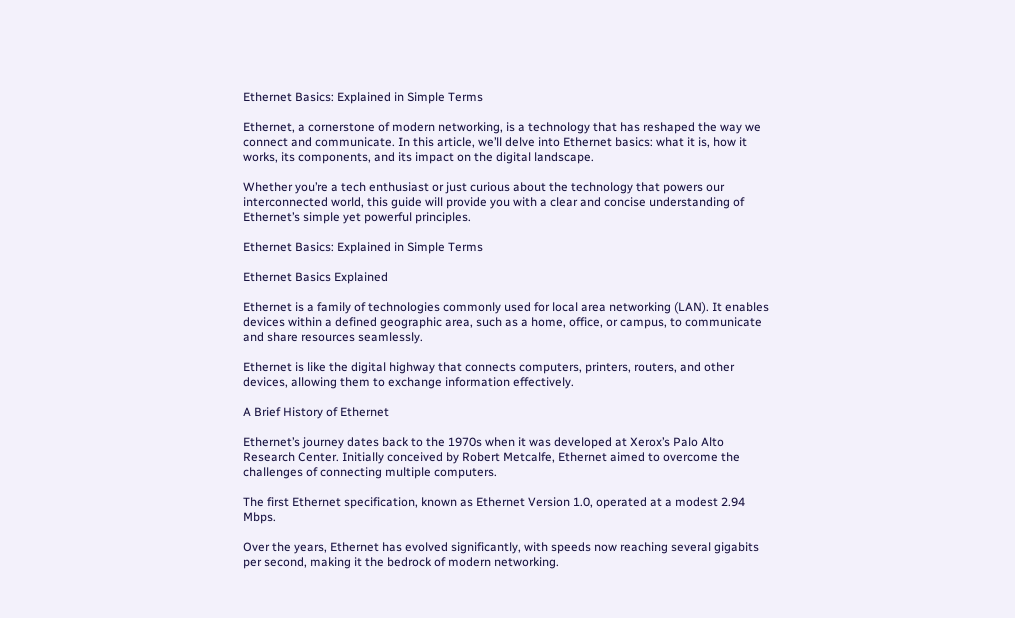Ethernet Basics: Explained in Simple Terms

Ethernet, a cornerstone of modern networking, is a technology that has reshaped the way we connect and communicate. In this article, we’ll delve into Ethernet basics: what it is, how it works, its components, and its impact on the digital landscape.

Whether you’re a tech enthusiast or just curious about the technology that powers our interconnected world, this guide will provide you with a clear and concise understanding of Ethernet’s simple yet powerful principles.

Ethernet Basics: Explained in Simple Terms

Ethernet Basics Explained

Ethernet is a family of technologies commonly used for local area networking (LAN). It enables devices within a defined geographic area, such as a home, office, or campus, to communicate and share resources seamlessly.

Ethernet is like the digital highway that connects computers, printers, routers, and other devices, allowing them to exchange information effectively.

A Brief History of Ethernet

Ethernet’s journey dates back to the 1970s when it was developed at Xerox’s Palo Alto Research Center. Initially conceived by Robert Metcalfe, Ethernet aimed to overcome the challenges of connecting multiple computers.

The first Ethernet specification, known as Ethernet Version 1.0, operated at a modest 2.94 Mbps.

Over the years, Ethernet has evolved significantly, with speeds now reaching several gigabits per second, making it the bedrock of modern networking.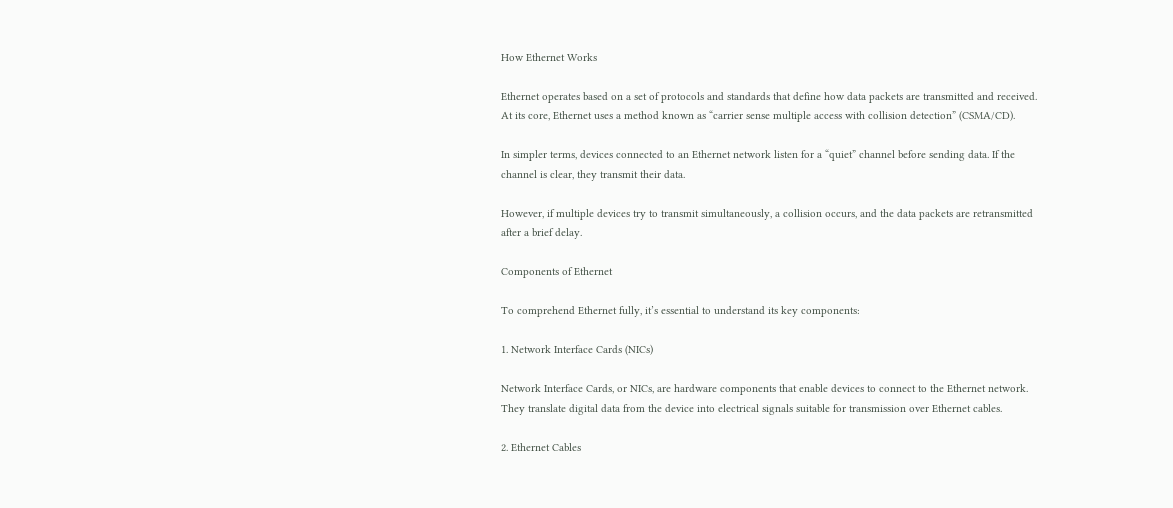How Ethernet Works

Ethernet operates based on a set of protocols and standards that define how data packets are transmitted and received. At its core, Ethernet uses a method known as “carrier sense multiple access with collision detection” (CSMA/CD).

In simpler terms, devices connected to an Ethernet network listen for a “quiet” channel before sending data. If the channel is clear, they transmit their data.

However, if multiple devices try to transmit simultaneously, a collision occurs, and the data packets are retransmitted after a brief delay.

Components of Ethernet

To comprehend Ethernet fully, it’s essential to understand its key components:

1. Network Interface Cards (NICs)

Network Interface Cards, or NICs, are hardware components that enable devices to connect to the Ethernet network. They translate digital data from the device into electrical signals suitable for transmission over Ethernet cables.

2. Ethernet Cables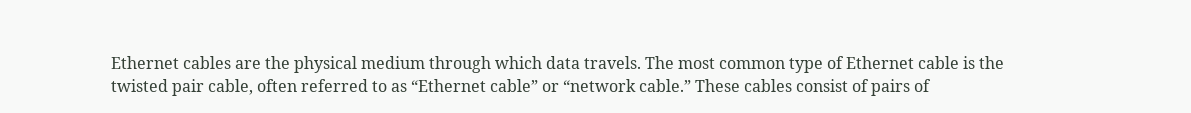Ethernet cables are the physical medium through which data travels. The most common type of Ethernet cable is the twisted pair cable, often referred to as “Ethernet cable” or “network cable.” These cables consist of pairs of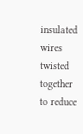insulated wires twisted together to reduce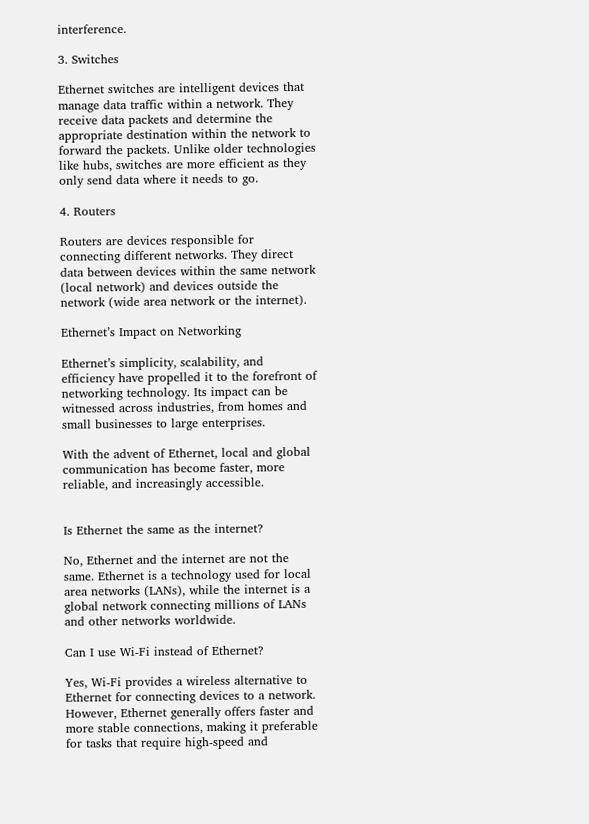interference.

3. Switches

Ethernet switches are intelligent devices that manage data traffic within a network. They receive data packets and determine the appropriate destination within the network to forward the packets. Unlike older technologies like hubs, switches are more efficient as they only send data where it needs to go.

4. Routers

Routers are devices responsible for connecting different networks. They direct data between devices within the same network (local network) and devices outside the network (wide area network or the internet).

Ethernet’s Impact on Networking

Ethernet’s simplicity, scalability, and efficiency have propelled it to the forefront of networking technology. Its impact can be witnessed across industries, from homes and small businesses to large enterprises.

With the advent of Ethernet, local and global communication has become faster, more reliable, and increasingly accessible.


Is Ethernet the same as the internet?

No, Ethernet and the internet are not the same. Ethernet is a technology used for local area networks (LANs), while the internet is a global network connecting millions of LANs and other networks worldwide.

Can I use Wi-Fi instead of Ethernet?

Yes, Wi-Fi provides a wireless alternative to Ethernet for connecting devices to a network. However, Ethernet generally offers faster and more stable connections, making it preferable for tasks that require high-speed and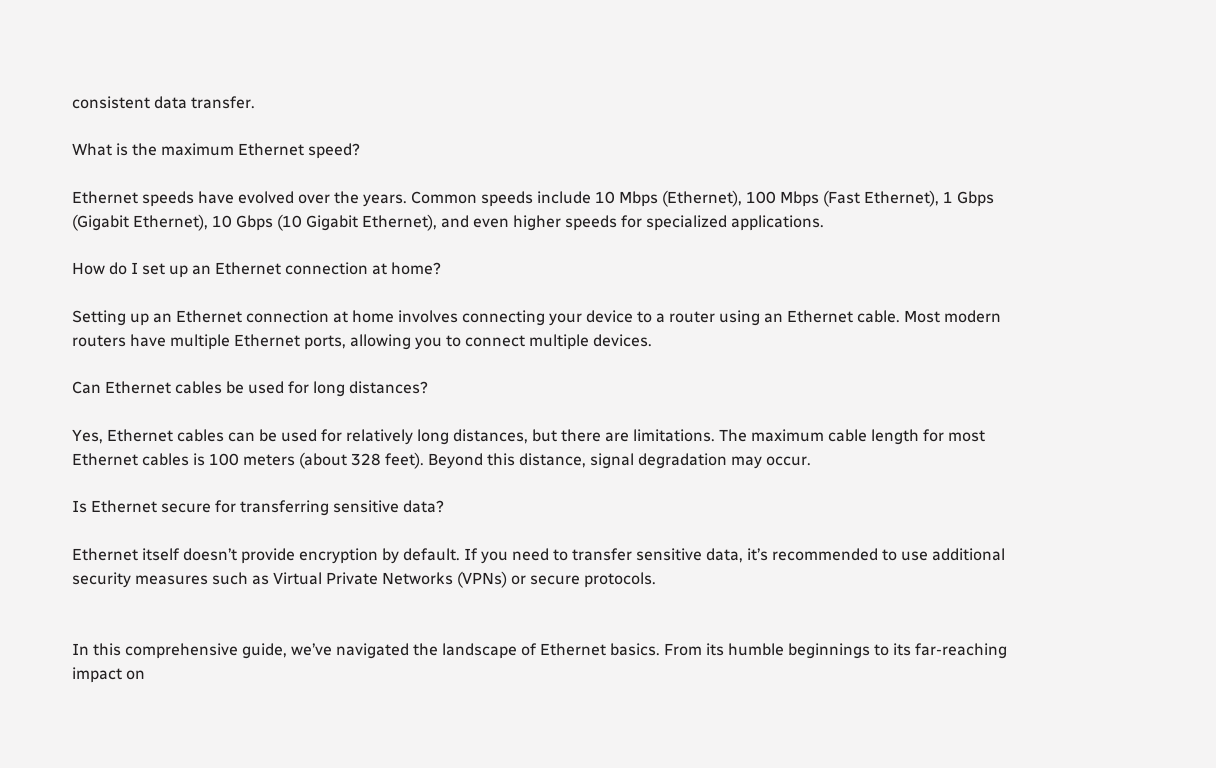consistent data transfer.

What is the maximum Ethernet speed?

Ethernet speeds have evolved over the years. Common speeds include 10 Mbps (Ethernet), 100 Mbps (Fast Ethernet), 1 Gbps (Gigabit Ethernet), 10 Gbps (10 Gigabit Ethernet), and even higher speeds for specialized applications.

How do I set up an Ethernet connection at home?

Setting up an Ethernet connection at home involves connecting your device to a router using an Ethernet cable. Most modern routers have multiple Ethernet ports, allowing you to connect multiple devices.

Can Ethernet cables be used for long distances?

Yes, Ethernet cables can be used for relatively long distances, but there are limitations. The maximum cable length for most Ethernet cables is 100 meters (about 328 feet). Beyond this distance, signal degradation may occur.

Is Ethernet secure for transferring sensitive data?

Ethernet itself doesn’t provide encryption by default. If you need to transfer sensitive data, it’s recommended to use additional security measures such as Virtual Private Networks (VPNs) or secure protocols.


In this comprehensive guide, we’ve navigated the landscape of Ethernet basics. From its humble beginnings to its far-reaching impact on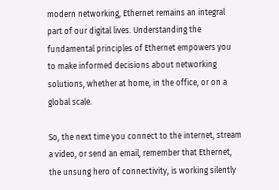modern networking, Ethernet remains an integral part of our digital lives. Understanding the fundamental principles of Ethernet empowers you to make informed decisions about networking solutions, whether at home, in the office, or on a global scale.

So, the next time you connect to the internet, stream a video, or send an email, remember that Ethernet, the unsung hero of connectivity, is working silently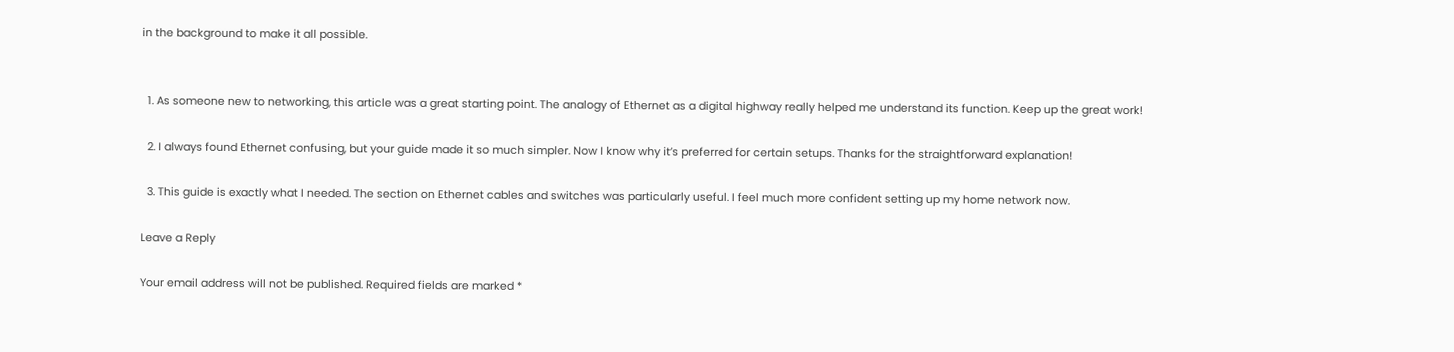in the background to make it all possible.


  1. As someone new to networking, this article was a great starting point. The analogy of Ethernet as a digital highway really helped me understand its function. Keep up the great work!

  2. I always found Ethernet confusing, but your guide made it so much simpler. Now I know why it’s preferred for certain setups. Thanks for the straightforward explanation!

  3. This guide is exactly what I needed. The section on Ethernet cables and switches was particularly useful. I feel much more confident setting up my home network now.

Leave a Reply

Your email address will not be published. Required fields are marked *